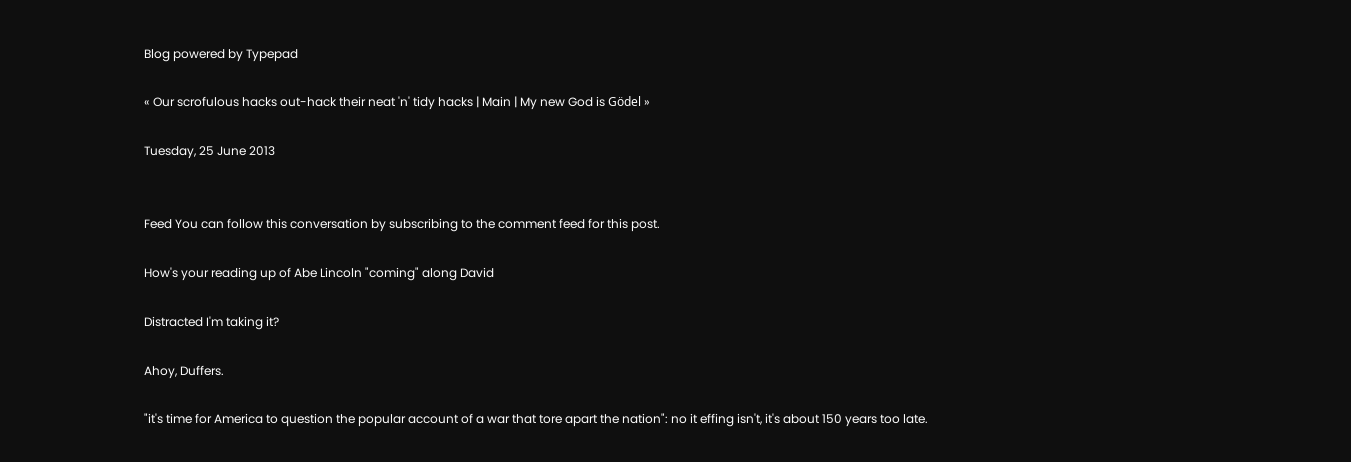Blog powered by Typepad

« Our scrofulous hacks out-hack their neat 'n' tidy hacks | Main | My new God is Gödel »

Tuesday, 25 June 2013


Feed You can follow this conversation by subscribing to the comment feed for this post.

How's your reading up of Abe Lincoln "coming" along David

Distracted I'm taking it?

Ahoy, Duffers.

"it's time for America to question the popular account of a war that tore apart the nation": no it effing isn't, it's about 150 years too late.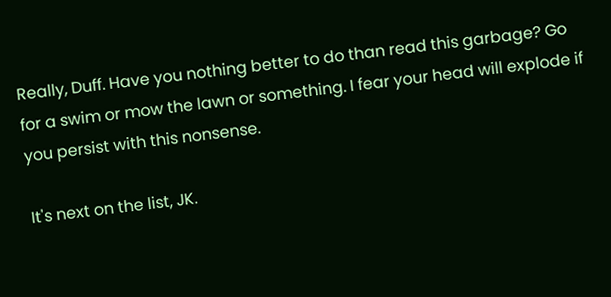Really, Duff. Have you nothing better to do than read this garbage? Go for a swim or mow the lawn or something. I fear your head will explode if you persist with this nonsense.

It's next on the list, JK.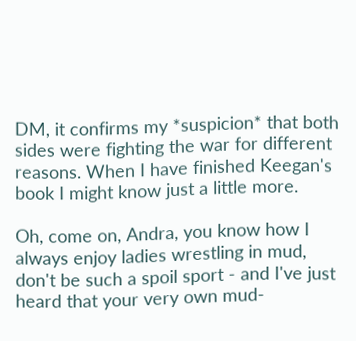DM, it confirms my *suspicion* that both sides were fighting the war for different reasons. When I have finished Keegan's book I might know just a little more.

Oh, come on, Andra, you know how I always enjoy ladies wrestling in mud, don't be such a spoil sport - and I've just heard that your very own mud-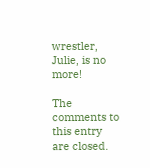wrestler, Julie, is no more!

The comments to this entry are closed.